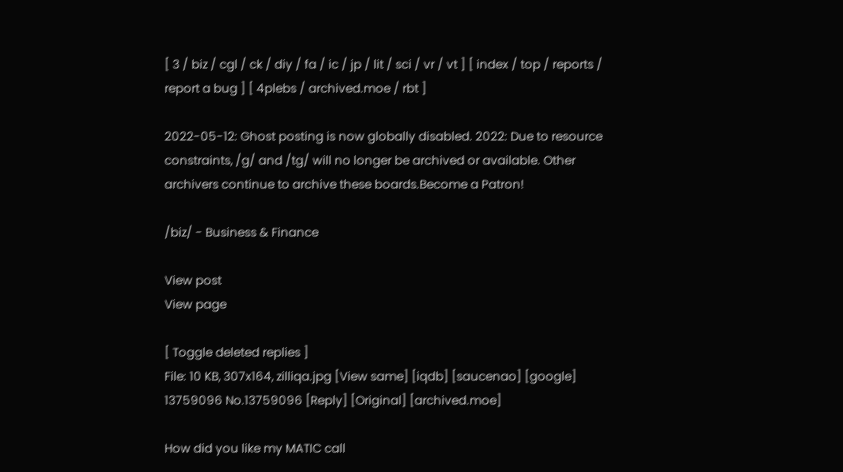[ 3 / biz / cgl / ck / diy / fa / ic / jp / lit / sci / vr / vt ] [ index / top / reports / report a bug ] [ 4plebs / archived.moe / rbt ]

2022-05-12: Ghost posting is now globally disabled. 2022: Due to resource constraints, /g/ and /tg/ will no longer be archived or available. Other archivers continue to archive these boards.Become a Patron!

/biz/ - Business & Finance

View post
View page

[ Toggle deleted replies ]
File: 10 KB, 307x164, zilliqa.jpg [View same] [iqdb] [saucenao] [google]
13759096 No.13759096 [Reply] [Original] [archived.moe]

How did you like my MATIC call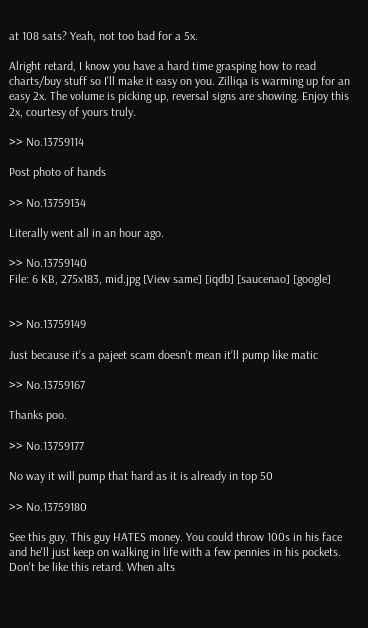at 108 sats? Yeah, not too bad for a 5x.

Alright retard, I know you have a hard time grasping how to read charts/buy stuff so I'll make it easy on you. Zilliqa is warming up for an easy 2x. The volume is picking up, reversal signs are showing. Enjoy this 2x, courtesy of yours truly.

>> No.13759114

Post photo of hands

>> No.13759134

Literally went all in an hour ago.

>> No.13759140
File: 6 KB, 275x183, mid.jpg [View same] [iqdb] [saucenao] [google]


>> No.13759149

Just because it’s a pajeet scam doesn’t mean it’ll pump like matic

>> No.13759167

Thanks poo.

>> No.13759177

No way it will pump that hard as it is already in top 50

>> No.13759180

See this guy. This guy HATES money. You could throw 100s in his face and he'll just keep on walking in life with a few pennies in his pockets. Don't be like this retard. When alts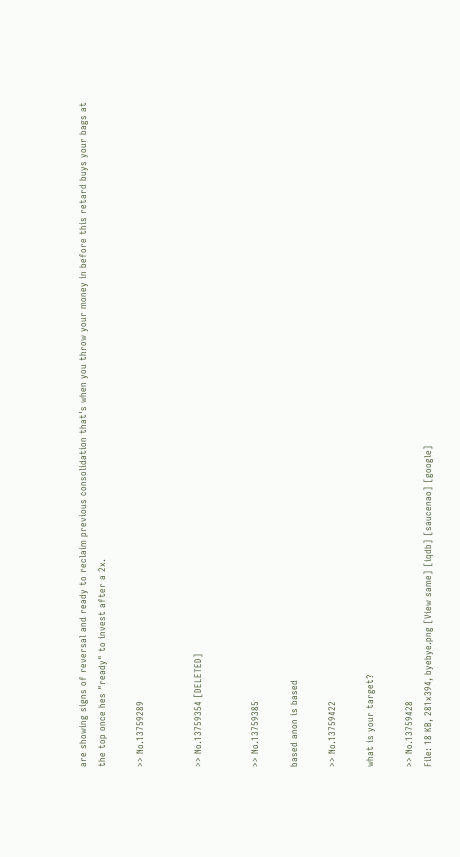are showing signs of reversal and ready to reclaim previous consolidation that's when you throw your money in before this retard buys your bags at the top once hes "ready" to invest after a 2x.

>> No.13759289


>> No.13759354 [DELETED]


>> No.13759385

based anon is based

>> No.13759422

what is your target?

>> No.13759428
File: 18 KB, 281x394, byebye.png [View same] [iqdb] [saucenao] [google]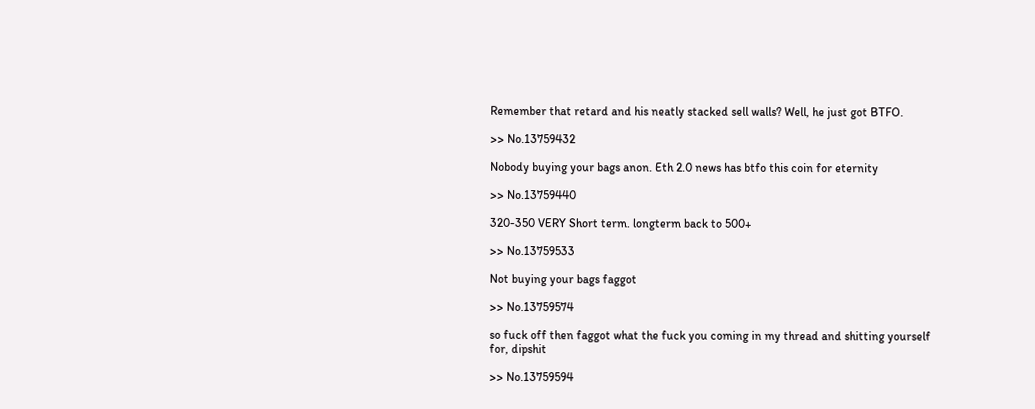Remember that retard and his neatly stacked sell walls? Well, he just got BTFO.

>> No.13759432

Nobody buying your bags anon. Eth 2.0 news has btfo this coin for eternity

>> No.13759440

320-350 VERY Short term. longterm back to 500+

>> No.13759533

Not buying your bags faggot

>> No.13759574

so fuck off then faggot what the fuck you coming in my thread and shitting yourself for, dipshit

>> No.13759594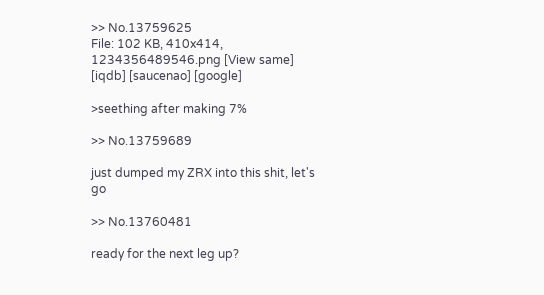>> No.13759625
File: 102 KB, 410x414, 1234356489546.png [View same] [iqdb] [saucenao] [google]

>seething after making 7%

>> No.13759689

just dumped my ZRX into this shit, let's go

>> No.13760481

ready for the next leg up?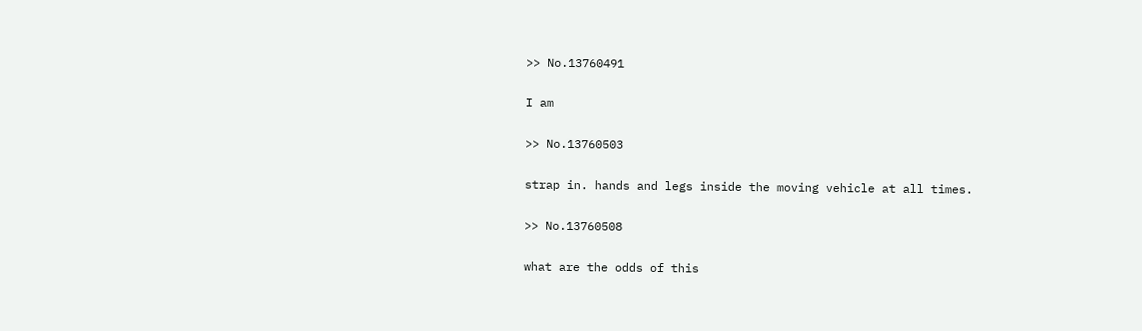>> No.13760491

I am

>> No.13760503

strap in. hands and legs inside the moving vehicle at all times.

>> No.13760508

what are the odds of this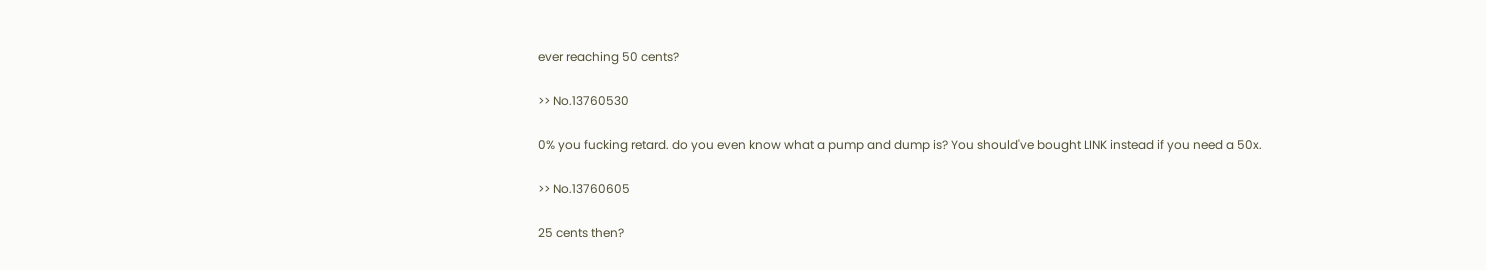ever reaching 50 cents?

>> No.13760530

0% you fucking retard. do you even know what a pump and dump is? You should've bought LINK instead if you need a 50x.

>> No.13760605

25 cents then?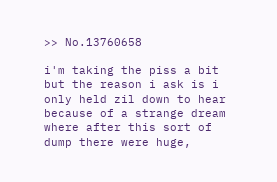>> No.13760658

i'm taking the piss a bit but the reason i ask is i only held zil down to hear because of a strange dream where after this sort of dump there were huge,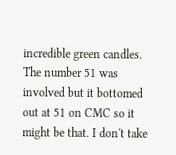incredible green candles. The number 51 was involved but it bottomed out at 51 on CMC so it might be that. I don't take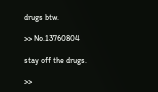drugs btw.

>> No.13760804

stay off the drugs.

>>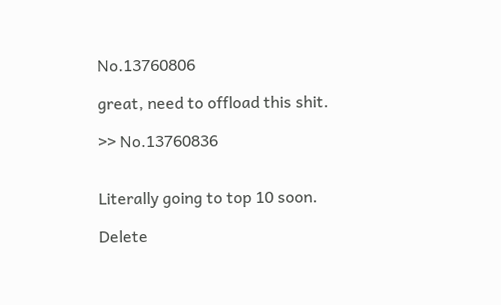No.13760806

great, need to offload this shit.

>> No.13760836


Literally going to top 10 soon.

Delete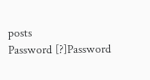posts
Password [?]Password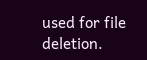used for file deletion.